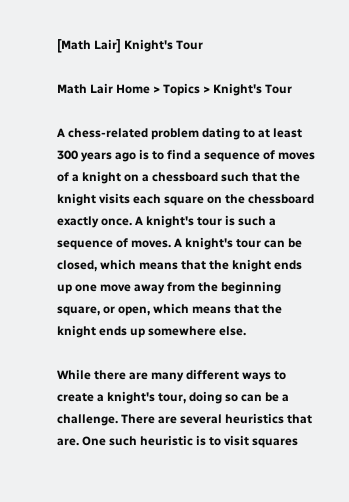[Math Lair] Knight's Tour

Math Lair Home > Topics > Knight's Tour

A chess-related problem dating to at least 300 years ago is to find a sequence of moves of a knight on a chessboard such that the knight visits each square on the chessboard exactly once. A knight's tour is such a sequence of moves. A knight's tour can be closed, which means that the knight ends up one move away from the beginning square, or open, which means that the knight ends up somewhere else.

While there are many different ways to create a knight's tour, doing so can be a challenge. There are several heuristics that are. One such heuristic is to visit squares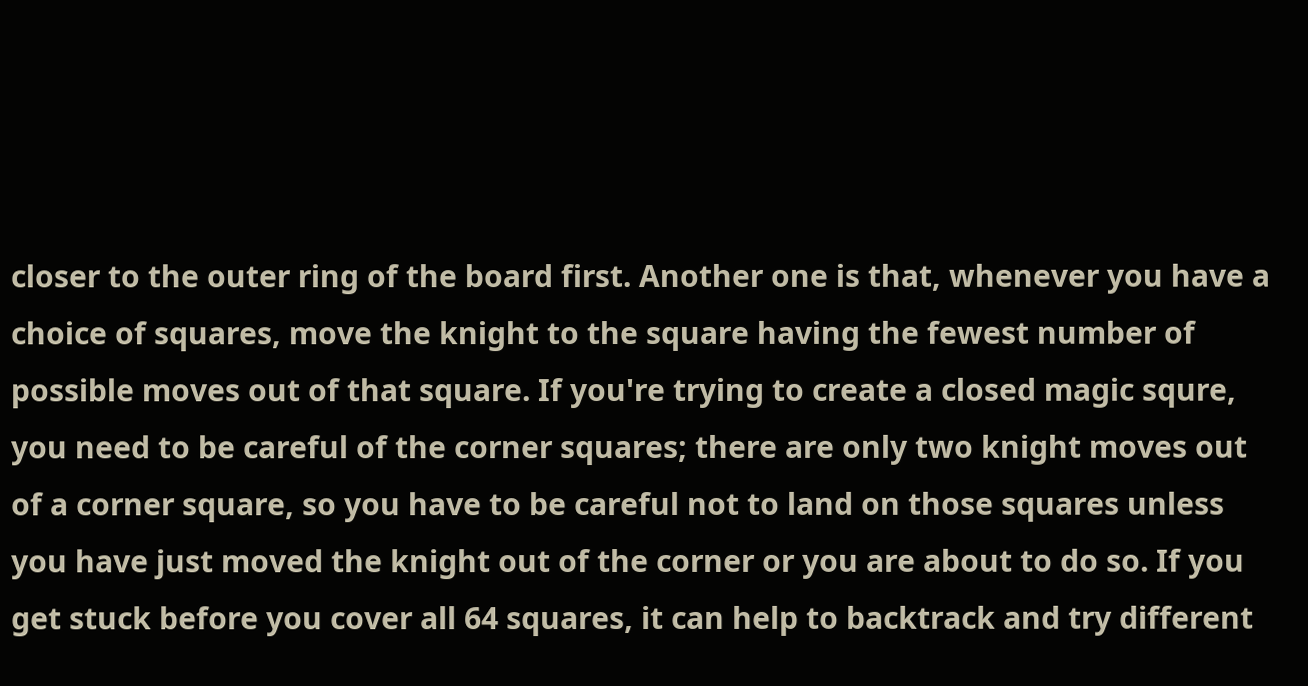closer to the outer ring of the board first. Another one is that, whenever you have a choice of squares, move the knight to the square having the fewest number of possible moves out of that square. If you're trying to create a closed magic squre, you need to be careful of the corner squares; there are only two knight moves out of a corner square, so you have to be careful not to land on those squares unless you have just moved the knight out of the corner or you are about to do so. If you get stuck before you cover all 64 squares, it can help to backtrack and try different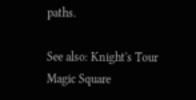paths.

See also: Knight's Tour Magic Square